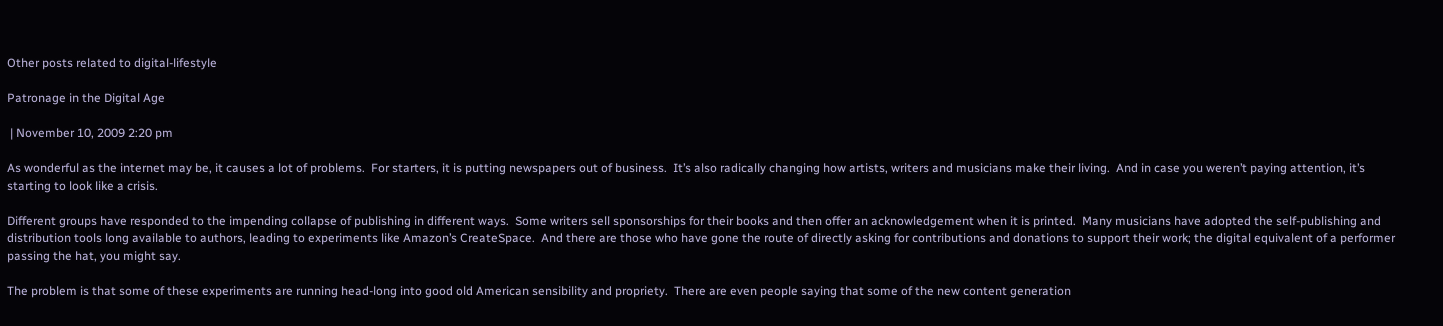Other posts related to digital-lifestyle

Patronage in the Digital Age

 | November 10, 2009 2:20 pm

As wonderful as the internet may be, it causes a lot of problems.  For starters, it is putting newspapers out of business.  It’s also radically changing how artists, writers and musicians make their living.  And in case you weren’t paying attention, it’s starting to look like a crisis.

Different groups have responded to the impending collapse of publishing in different ways.  Some writers sell sponsorships for their books and then offer an acknowledgement when it is printed.  Many musicians have adopted the self-publishing and distribution tools long available to authors, leading to experiments like Amazon’s CreateSpace.  And there are those who have gone the route of directly asking for contributions and donations to support their work; the digital equivalent of a performer passing the hat, you might say.

The problem is that some of these experiments are running head-long into good old American sensibility and propriety.  There are even people saying that some of the new content generation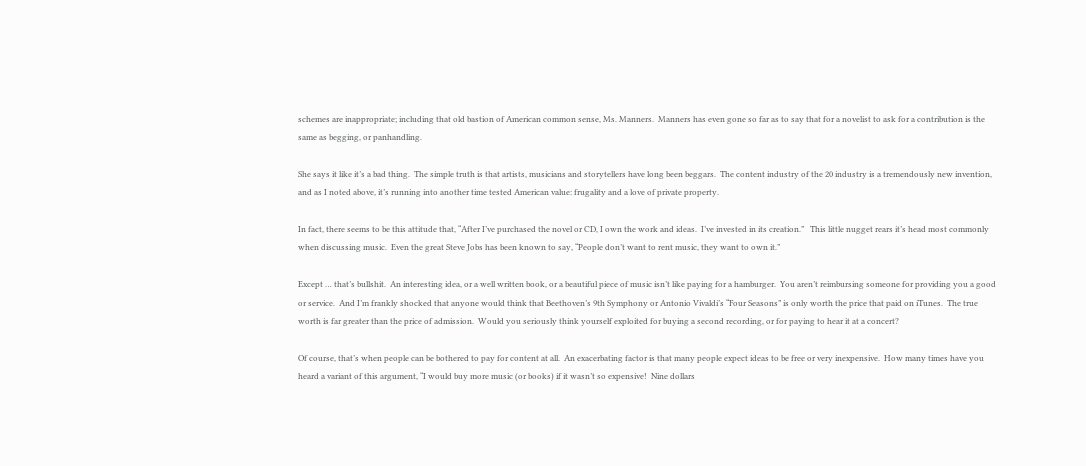schemes are inappropriate; including that old bastion of American common sense, Ms. Manners.  Manners has even gone so far as to say that for a novelist to ask for a contribution is the same as begging, or panhandling.

She says it like it’s a bad thing.  The simple truth is that artists, musicians and storytellers have long been beggars.  The content industry of the 20 industry is a tremendously new invention, and as I noted above, it’s running into another time tested American value: frugality and a love of private property.

In fact, there seems to be this attitude that, “After I’ve purchased the novel or CD, I own the work and ideas.  I’ve invested in its creation.”   This little nugget rears it’s head most commonly when discussing music.  Even the great Steve Jobs has been known to say, “People don’t want to rent music, they want to own it.”

Except … that’s bullshit.  An interesting idea, or a well written book, or a beautiful piece of music isn’t like paying for a hamburger.  You aren’t reimbursing someone for providing you a good or service.  And I’m frankly shocked that anyone would think that Beethoven’s 9th Symphony or Antonio Vivaldi’s “Four Seasons” is only worth the price that paid on iTunes.  The true worth is far greater than the price of admission.  Would you seriously think yourself exploited for buying a second recording, or for paying to hear it at a concert?

Of course, that’s when people can be bothered to pay for content at all.  An exacerbating factor is that many people expect ideas to be free or very inexpensive.  How many times have you heard a variant of this argument, “I would buy more music (or books) if it wasn’t so expensive!  Nine dollars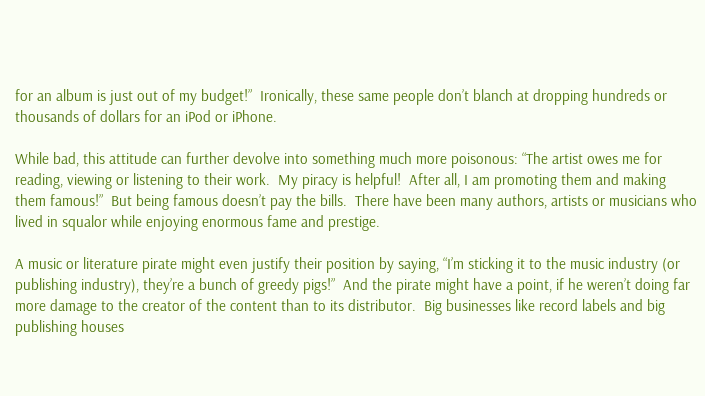for an album is just out of my budget!”  Ironically, these same people don’t blanch at dropping hundreds or thousands of dollars for an iPod or iPhone.

While bad, this attitude can further devolve into something much more poisonous: “The artist owes me for reading, viewing or listening to their work.  My piracy is helpful!  After all, I am promoting them and making them famous!”  But being famous doesn’t pay the bills.  There have been many authors, artists or musicians who lived in squalor while enjoying enormous fame and prestige.

A music or literature pirate might even justify their position by saying, “I’m sticking it to the music industry (or publishing industry), they’re a bunch of greedy pigs!”  And the pirate might have a point, if he weren’t doing far more damage to the creator of the content than to its distributor.  Big businesses like record labels and big publishing houses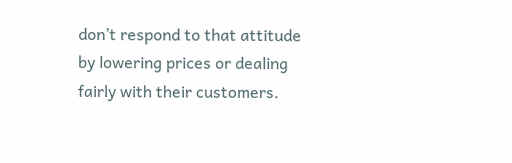don’t respond to that attitude by lowering prices or dealing fairly with their customers.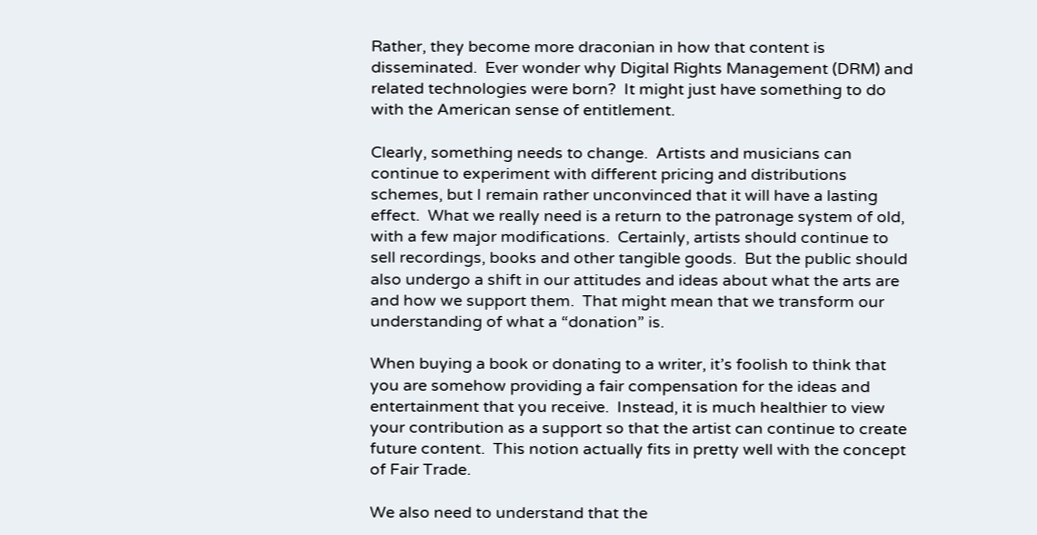Rather, they become more draconian in how that content is disseminated.  Ever wonder why Digital Rights Management (DRM) and related technologies were born?  It might just have something to do with the American sense of entitlement.

Clearly, something needs to change.  Artists and musicians can continue to experiment with different pricing and distributions schemes, but I remain rather unconvinced that it will have a lasting effect.  What we really need is a return to the patronage system of old, with a few major modifications.  Certainly, artists should continue to sell recordings, books and other tangible goods.  But the public should also undergo a shift in our attitudes and ideas about what the arts are and how we support them.  That might mean that we transform our understanding of what a “donation” is.

When buying a book or donating to a writer, it’s foolish to think that you are somehow providing a fair compensation for the ideas and entertainment that you receive.  Instead, it is much healthier to view your contribution as a support so that the artist can continue to create future content.  This notion actually fits in pretty well with the concept of Fair Trade.

We also need to understand that the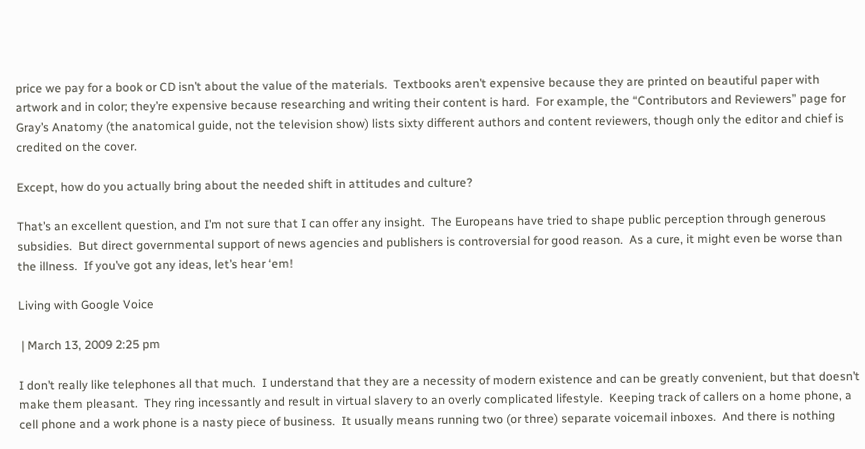price we pay for a book or CD isn’t about the value of the materials.  Textbooks aren’t expensive because they are printed on beautiful paper with artwork and in color; they’re expensive because researching and writing their content is hard.  For example, the “Contributors and Reviewers” page for Gray’s Anatomy (the anatomical guide, not the television show) lists sixty different authors and content reviewers, though only the editor and chief is credited on the cover.

Except, how do you actually bring about the needed shift in attitudes and culture?

That’s an excellent question, and I’m not sure that I can offer any insight.  The Europeans have tried to shape public perception through generous subsidies.  But direct governmental support of news agencies and publishers is controversial for good reason.  As a cure, it might even be worse than the illness.  If you’ve got any ideas, let’s hear ‘em!

Living with Google Voice

 | March 13, 2009 2:25 pm

I don’t really like telephones all that much.  I understand that they are a necessity of modern existence and can be greatly convenient, but that doesn’t make them pleasant.  They ring incessantly and result in virtual slavery to an overly complicated lifestyle.  Keeping track of callers on a home phone, a cell phone and a work phone is a nasty piece of business.  It usually means running two (or three) separate voicemail inboxes.  And there is nothing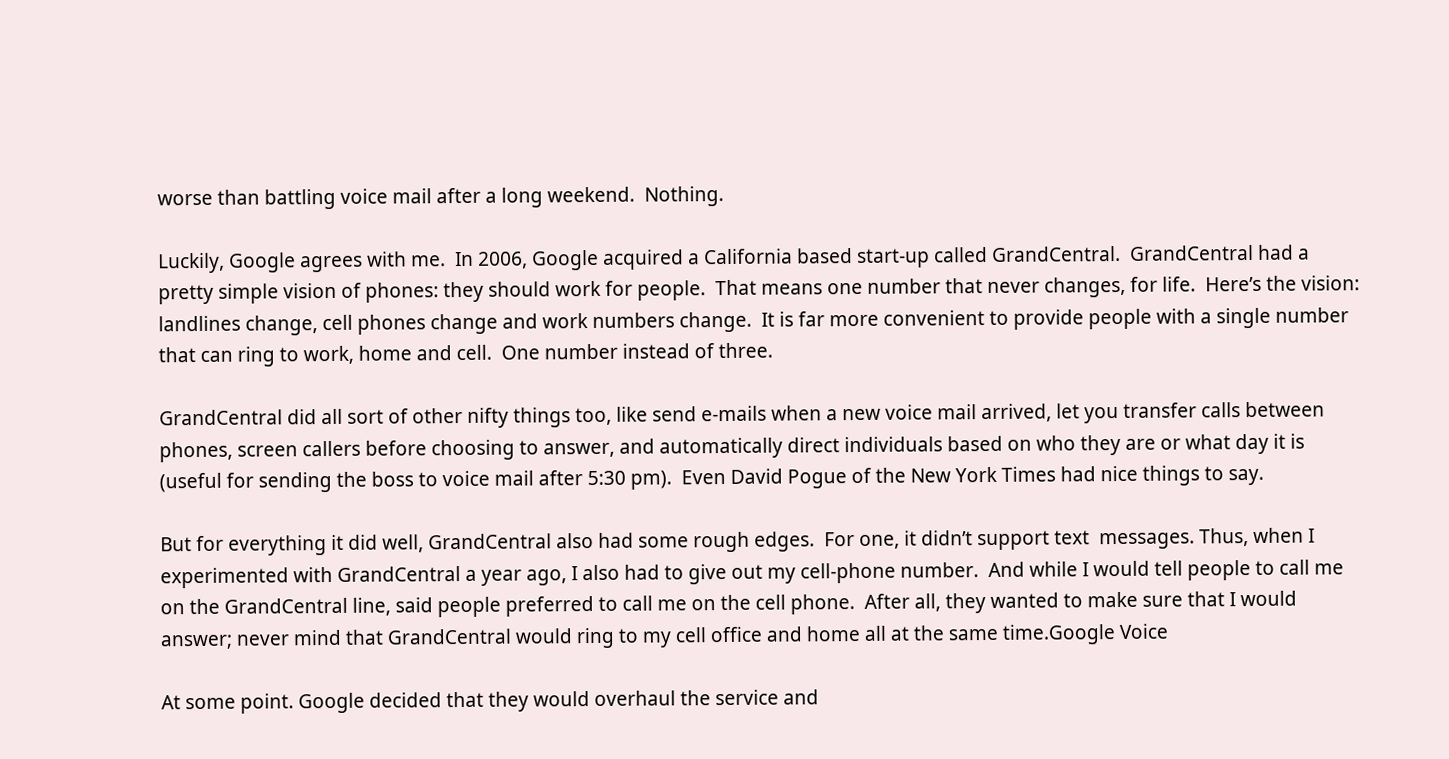worse than battling voice mail after a long weekend.  Nothing.

Luckily, Google agrees with me.  In 2006, Google acquired a California based start-up called GrandCentral.  GrandCentral had a pretty simple vision of phones: they should work for people.  That means one number that never changes, for life.  Here’s the vision: landlines change, cell phones change and work numbers change.  It is far more convenient to provide people with a single number that can ring to work, home and cell.  One number instead of three.

GrandCentral did all sort of other nifty things too, like send e-mails when a new voice mail arrived, let you transfer calls between phones, screen callers before choosing to answer, and automatically direct individuals based on who they are or what day it is (useful for sending the boss to voice mail after 5:30 pm).  Even David Pogue of the New York Times had nice things to say.

But for everything it did well, GrandCentral also had some rough edges.  For one, it didn’t support text  messages. Thus, when I experimented with GrandCentral a year ago, I also had to give out my cell-phone number.  And while I would tell people to call me on the GrandCentral line, said people preferred to call me on the cell phone.  After all, they wanted to make sure that I would answer; never mind that GrandCentral would ring to my cell office and home all at the same time.Google Voice

At some point. Google decided that they would overhaul the service and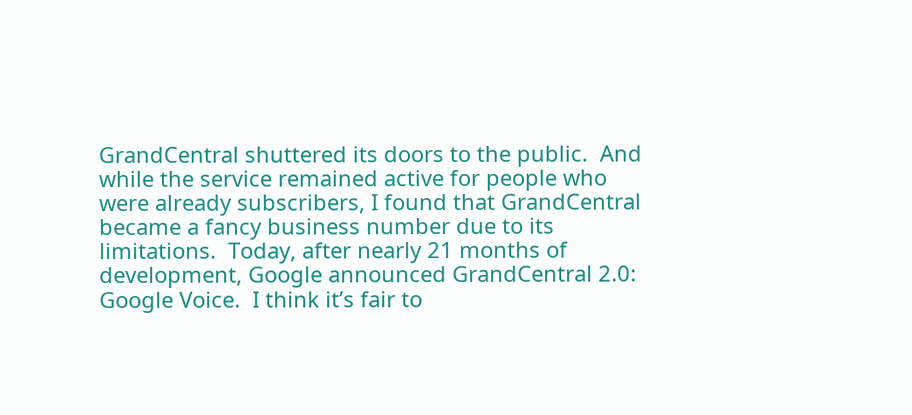GrandCentral shuttered its doors to the public.  And while the service remained active for people who were already subscribers, I found that GrandCentral became a fancy business number due to its limitations.  Today, after nearly 21 months of development, Google announced GrandCentral 2.0: Google Voice.  I think it’s fair to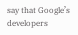say that Google’s developers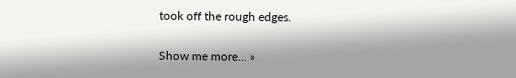took off the rough edges.

Show me more... »